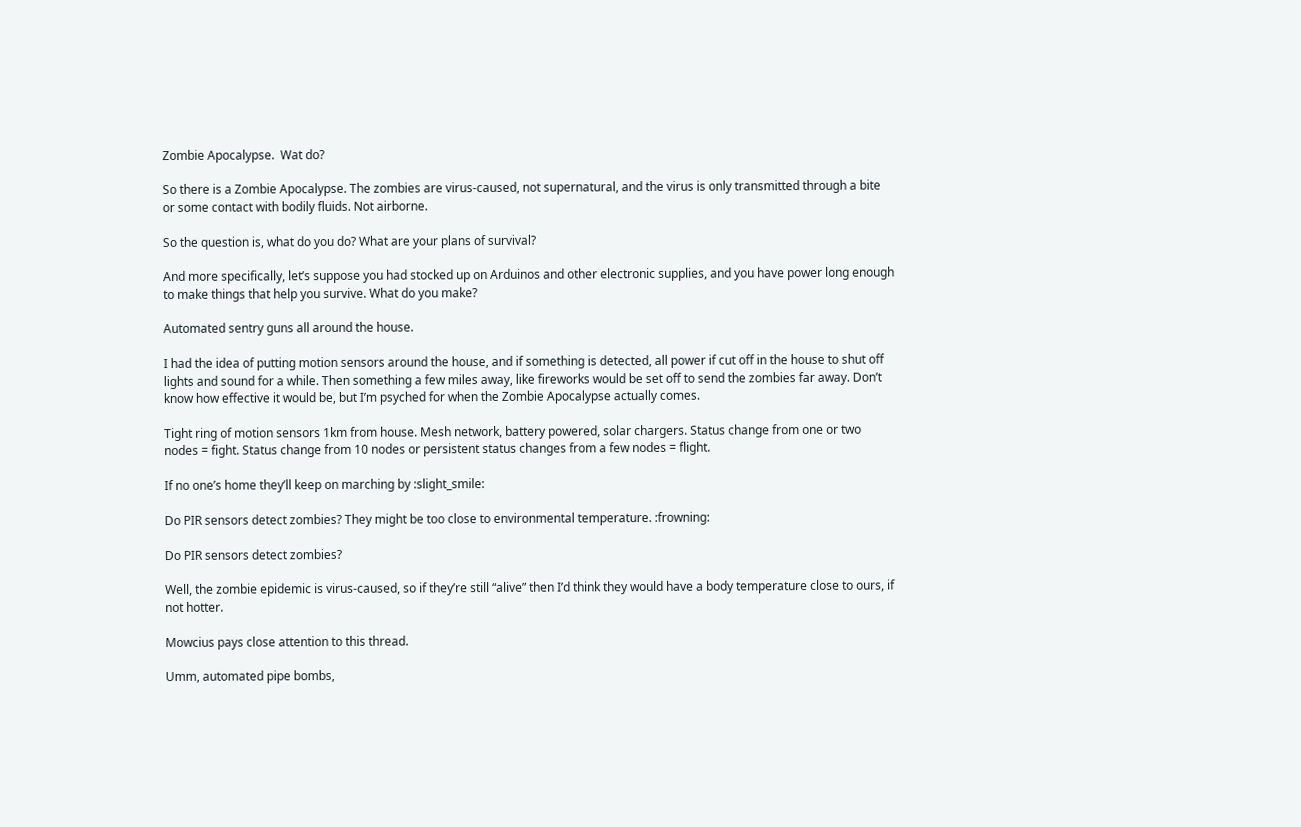Zombie Apocalypse.  Wat do?

So there is a Zombie Apocalypse. The zombies are virus-caused, not supernatural, and the virus is only transmitted through a bite or some contact with bodily fluids. Not airborne.

So the question is, what do you do? What are your plans of survival?

And more specifically, let’s suppose you had stocked up on Arduinos and other electronic supplies, and you have power long enough to make things that help you survive. What do you make?

Automated sentry guns all around the house.

I had the idea of putting motion sensors around the house, and if something is detected, all power if cut off in the house to shut off lights and sound for a while. Then something a few miles away, like fireworks would be set off to send the zombies far away. Don’t know how effective it would be, but I’m psyched for when the Zombie Apocalypse actually comes.

Tight ring of motion sensors 1km from house. Mesh network, battery powered, solar chargers. Status change from one or two nodes = fight. Status change from 10 nodes or persistent status changes from a few nodes = flight.

If no one’s home they’ll keep on marching by :slight_smile:

Do PIR sensors detect zombies? They might be too close to environmental temperature. :frowning:

Do PIR sensors detect zombies?

Well, the zombie epidemic is virus-caused, so if they’re still “alive” then I’d think they would have a body temperature close to ours, if not hotter.

Mowcius pays close attention to this thread.

Umm, automated pipe bombs,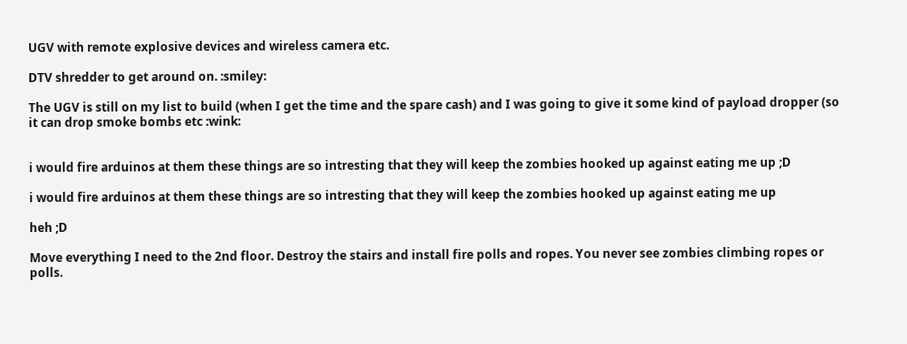UGV with remote explosive devices and wireless camera etc.

DTV shredder to get around on. :smiley:

The UGV is still on my list to build (when I get the time and the spare cash) and I was going to give it some kind of payload dropper (so it can drop smoke bombs etc :wink:


i would fire arduinos at them these things are so intresting that they will keep the zombies hooked up against eating me up ;D

i would fire arduinos at them these things are so intresting that they will keep the zombies hooked up against eating me up

heh ;D

Move everything I need to the 2nd floor. Destroy the stairs and install fire polls and ropes. You never see zombies climbing ropes or polls.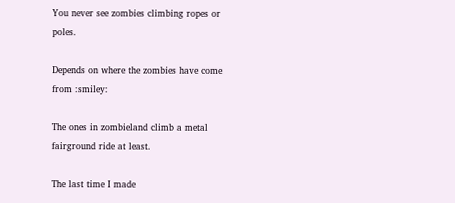You never see zombies climbing ropes or poles.

Depends on where the zombies have come from :smiley:

The ones in zombieland climb a metal fairground ride at least.

The last time I made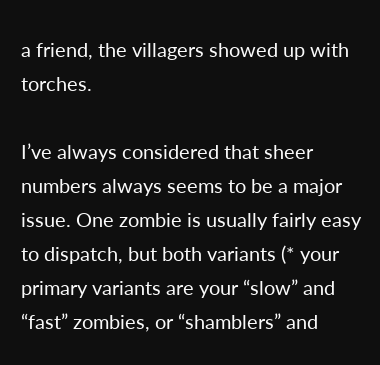a friend, the villagers showed up with torches.

I’ve always considered that sheer numbers always seems to be a major issue. One zombie is usually fairly easy to dispatch, but both variants (* your primary variants are your “slow” and “fast” zombies, or “shamblers” and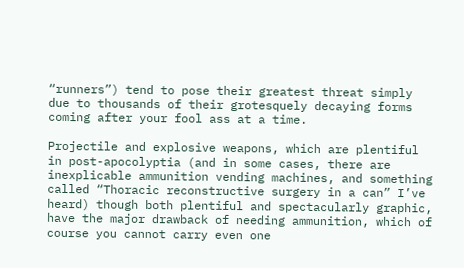“runners”) tend to pose their greatest threat simply due to thousands of their grotesquely decaying forms coming after your fool ass at a time.

Projectile and explosive weapons, which are plentiful in post-apocolyptia (and in some cases, there are inexplicable ammunition vending machines, and something called “Thoracic reconstructive surgery in a can” I’ve heard) though both plentiful and spectacularly graphic, have the major drawback of needing ammunition, which of course you cannot carry even one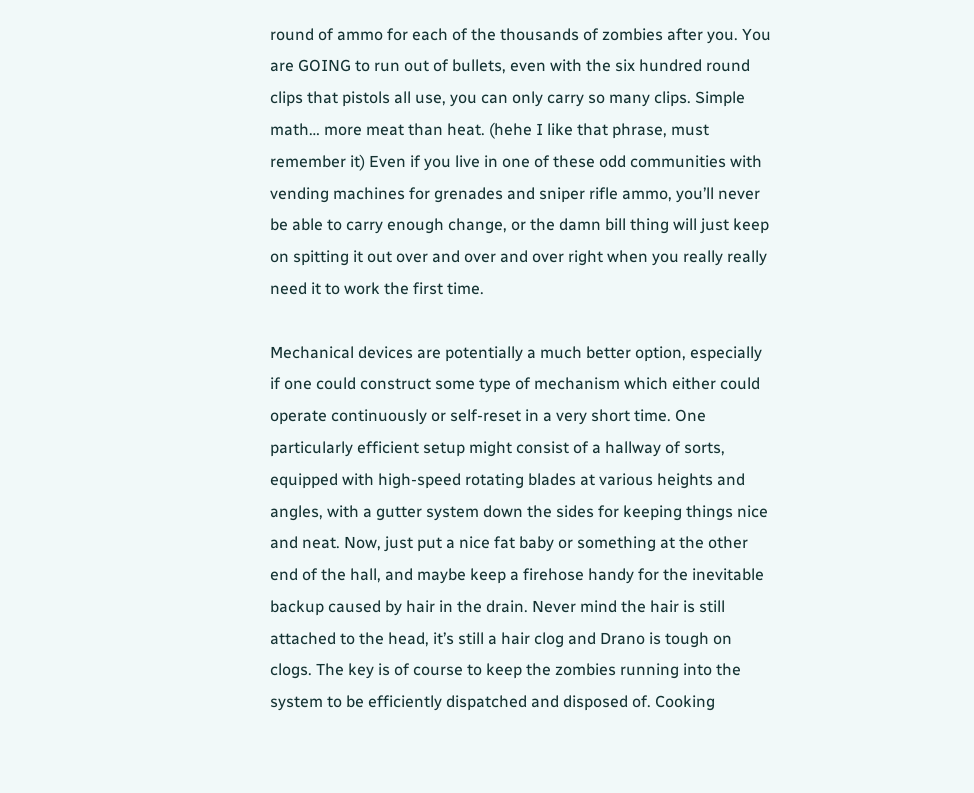round of ammo for each of the thousands of zombies after you. You are GOING to run out of bullets, even with the six hundred round clips that pistols all use, you can only carry so many clips. Simple math… more meat than heat. (hehe I like that phrase, must remember it) Even if you live in one of these odd communities with vending machines for grenades and sniper rifle ammo, you’ll never be able to carry enough change, or the damn bill thing will just keep on spitting it out over and over and over right when you really really need it to work the first time.

Mechanical devices are potentially a much better option, especially if one could construct some type of mechanism which either could operate continuously or self-reset in a very short time. One particularly efficient setup might consist of a hallway of sorts, equipped with high-speed rotating blades at various heights and angles, with a gutter system down the sides for keeping things nice and neat. Now, just put a nice fat baby or something at the other end of the hall, and maybe keep a firehose handy for the inevitable backup caused by hair in the drain. Never mind the hair is still attached to the head, it’s still a hair clog and Drano is tough on clogs. The key is of course to keep the zombies running into the system to be efficiently dispatched and disposed of. Cooking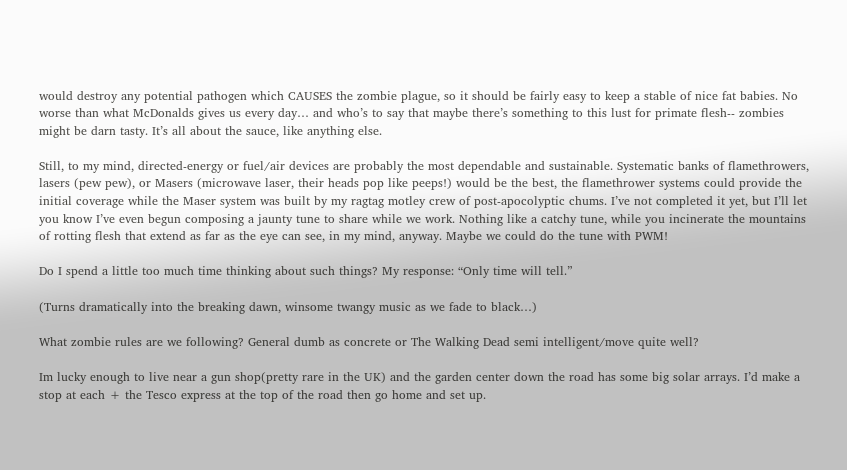would destroy any potential pathogen which CAUSES the zombie plague, so it should be fairly easy to keep a stable of nice fat babies. No worse than what McDonalds gives us every day… and who’s to say that maybe there’s something to this lust for primate flesh-- zombies might be darn tasty. It’s all about the sauce, like anything else.

Still, to my mind, directed-energy or fuel/air devices are probably the most dependable and sustainable. Systematic banks of flamethrowers, lasers (pew pew), or Masers (microwave laser, their heads pop like peeps!) would be the best, the flamethrower systems could provide the initial coverage while the Maser system was built by my ragtag motley crew of post-apocolyptic chums. I’ve not completed it yet, but I’ll let you know I’ve even begun composing a jaunty tune to share while we work. Nothing like a catchy tune, while you incinerate the mountains of rotting flesh that extend as far as the eye can see, in my mind, anyway. Maybe we could do the tune with PWM!

Do I spend a little too much time thinking about such things? My response: “Only time will tell.”

(Turns dramatically into the breaking dawn, winsome twangy music as we fade to black…)

What zombie rules are we following? General dumb as concrete or The Walking Dead semi intelligent/move quite well?

Im lucky enough to live near a gun shop(pretty rare in the UK) and the garden center down the road has some big solar arrays. I’d make a stop at each + the Tesco express at the top of the road then go home and set up.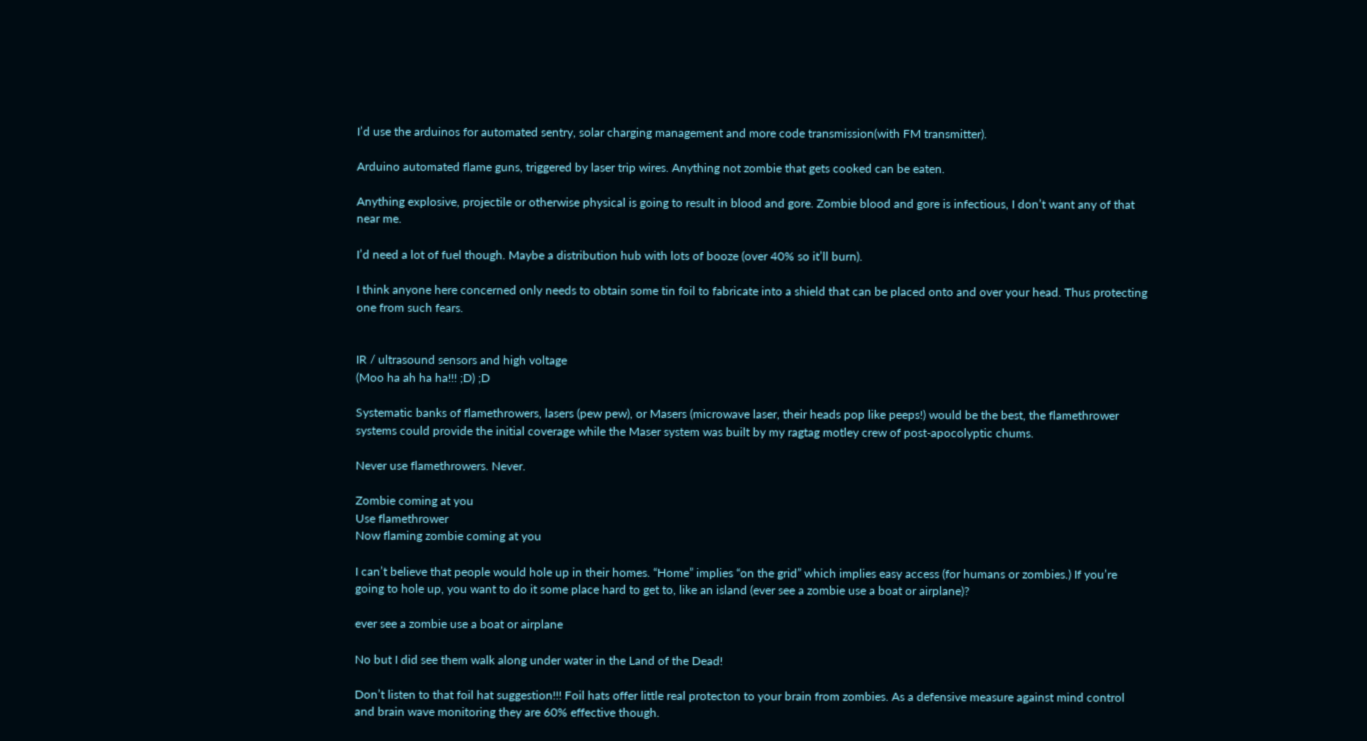I’d use the arduinos for automated sentry, solar charging management and more code transmission(with FM transmitter).

Arduino automated flame guns, triggered by laser trip wires. Anything not zombie that gets cooked can be eaten.

Anything explosive, projectile or otherwise physical is going to result in blood and gore. Zombie blood and gore is infectious, I don’t want any of that near me.

I’d need a lot of fuel though. Maybe a distribution hub with lots of booze (over 40% so it’ll burn).

I think anyone here concerned only needs to obtain some tin foil to fabricate into a shield that can be placed onto and over your head. Thus protecting one from such fears.


IR / ultrasound sensors and high voltage
(Moo ha ah ha ha!!! ;D) ;D

Systematic banks of flamethrowers, lasers (pew pew), or Masers (microwave laser, their heads pop like peeps!) would be the best, the flamethrower systems could provide the initial coverage while the Maser system was built by my ragtag motley crew of post-apocolyptic chums.

Never use flamethrowers. Never.

Zombie coming at you
Use flamethrower
Now flaming zombie coming at you

I can’t believe that people would hole up in their homes. “Home” implies “on the grid” which implies easy access (for humans or zombies.) If you’re going to hole up, you want to do it some place hard to get to, like an island (ever see a zombie use a boat or airplane)?

ever see a zombie use a boat or airplane

No but I did see them walk along under water in the Land of the Dead!

Don’t listen to that foil hat suggestion!!! Foil hats offer little real protecton to your brain from zombies. As a defensive measure against mind control and brain wave monitoring they are 60% effective though.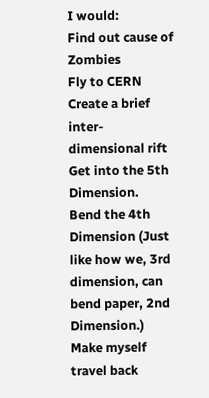I would:
Find out cause of Zombies
Fly to CERN
Create a brief inter-dimensional rift
Get into the 5th Dimension.
Bend the 4th Dimension (Just like how we, 3rd dimension, can bend paper, 2nd Dimension.)
Make myself travel back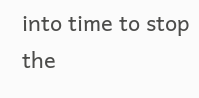into time to stop the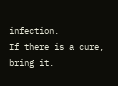infection.
If there is a cure, bring it.